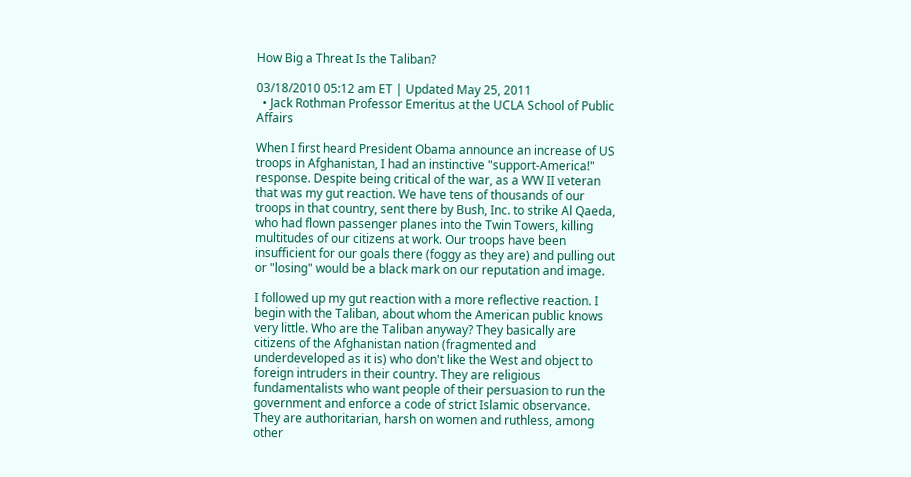How Big a Threat Is the Taliban?

03/18/2010 05:12 am ET | Updated May 25, 2011
  • Jack Rothman Professor Emeritus at the UCLA School of Public Affairs

When I first heard President Obama announce an increase of US troops in Afghanistan, I had an instinctive "support-America!" response. Despite being critical of the war, as a WW II veteran that was my gut reaction. We have tens of thousands of our troops in that country, sent there by Bush, Inc. to strike Al Qaeda, who had flown passenger planes into the Twin Towers, killing multitudes of our citizens at work. Our troops have been insufficient for our goals there (foggy as they are) and pulling out or "losing" would be a black mark on our reputation and image.

I followed up my gut reaction with a more reflective reaction. I begin with the Taliban, about whom the American public knows very little. Who are the Taliban anyway? They basically are citizens of the Afghanistan nation (fragmented and underdeveloped as it is) who don't like the West and object to foreign intruders in their country. They are religious fundamentalists who want people of their persuasion to run the government and enforce a code of strict Islamic observance. They are authoritarian, harsh on women and ruthless, among other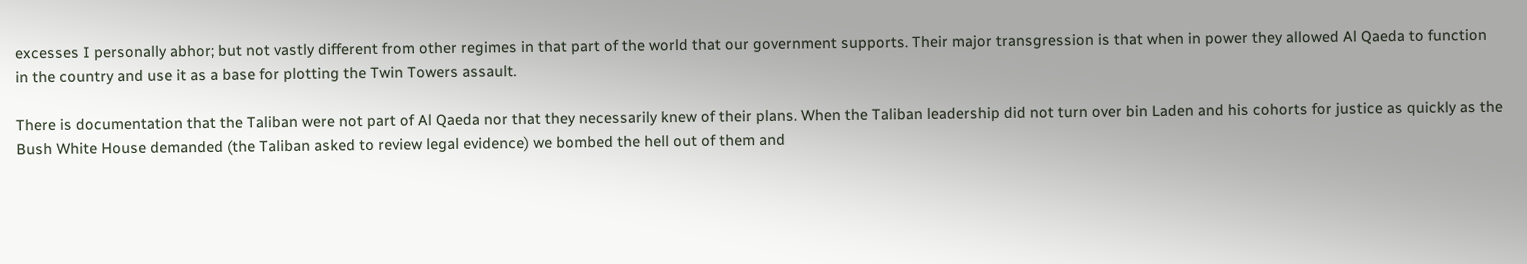excesses I personally abhor; but not vastly different from other regimes in that part of the world that our government supports. Their major transgression is that when in power they allowed Al Qaeda to function in the country and use it as a base for plotting the Twin Towers assault.

There is documentation that the Taliban were not part of Al Qaeda nor that they necessarily knew of their plans. When the Taliban leadership did not turn over bin Laden and his cohorts for justice as quickly as the Bush White House demanded (the Taliban asked to review legal evidence) we bombed the hell out of them and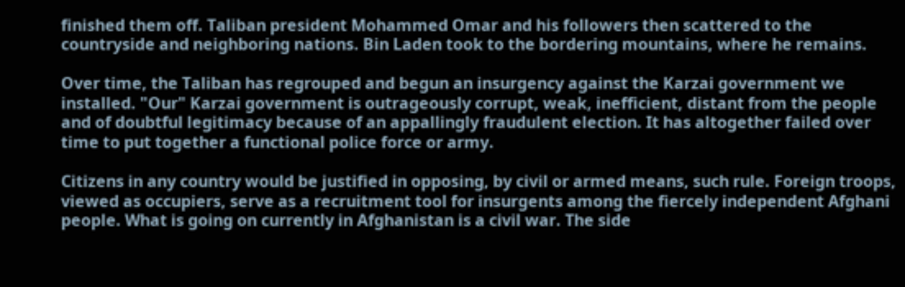finished them off. Taliban president Mohammed Omar and his followers then scattered to the countryside and neighboring nations. Bin Laden took to the bordering mountains, where he remains.

Over time, the Taliban has regrouped and begun an insurgency against the Karzai government we installed. "Our" Karzai government is outrageously corrupt, weak, inefficient, distant from the people and of doubtful legitimacy because of an appallingly fraudulent election. It has altogether failed over time to put together a functional police force or army.

Citizens in any country would be justified in opposing, by civil or armed means, such rule. Foreign troops, viewed as occupiers, serve as a recruitment tool for insurgents among the fiercely independent Afghani people. What is going on currently in Afghanistan is a civil war. The side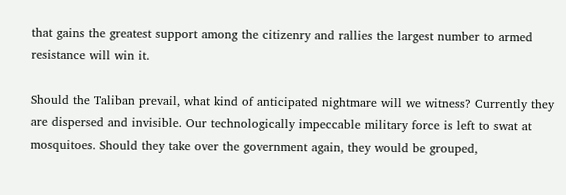that gains the greatest support among the citizenry and rallies the largest number to armed resistance will win it.

Should the Taliban prevail, what kind of anticipated nightmare will we witness? Currently they are dispersed and invisible. Our technologically impeccable military force is left to swat at mosquitoes. Should they take over the government again, they would be grouped,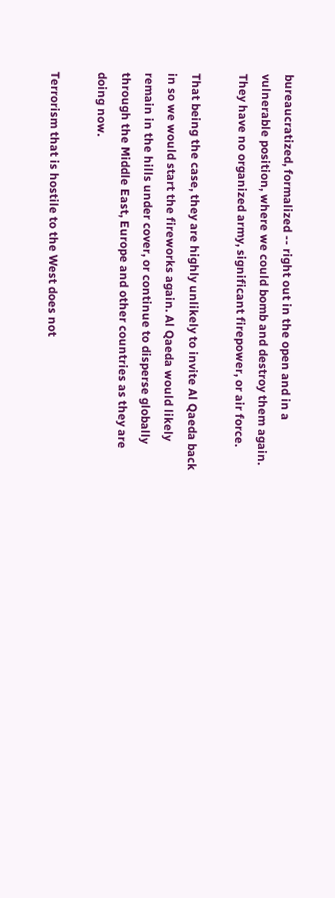bureaucratized, formalized -- right out in the open and in a vulnerable position, where we could bomb and destroy them again. They have no organized army, significant firepower, or air force.

That being the case, they are highly unlikely to invite Al Qaeda back in so we would start the fireworks again. Al Qaeda would likely remain in the hills under cover, or continue to disperse globally through the Middle East, Europe and other countries as they are doing now.

Terrorism that is hostile to the West does not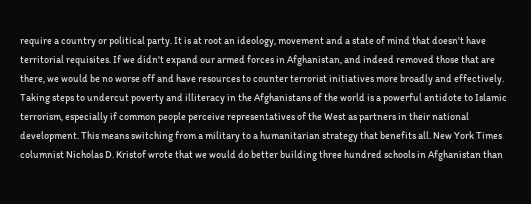require a country or political party. It is at root an ideology, movement and a state of mind that doesn't have territorial requisites. If we didn't expand our armed forces in Afghanistan, and indeed removed those that are there, we would be no worse off and have resources to counter terrorist initiatives more broadly and effectively.
Taking steps to undercut poverty and illiteracy in the Afghanistans of the world is a powerful antidote to Islamic terrorism, especially if common people perceive representatives of the West as partners in their national development. This means switching from a military to a humanitarian strategy that benefits all. New York Times columnist Nicholas D. Kristof wrote that we would do better building three hundred schools in Afghanistan than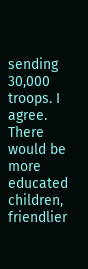sending 30,000 troops. I agree. There would be more educated children, friendlier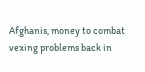Afghanis, money to combat vexing problems back in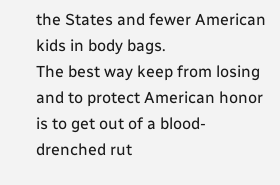the States and fewer American kids in body bags.
The best way keep from losing and to protect American honor is to get out of a blood-drenched rut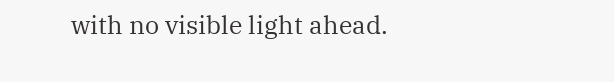with no visible light ahead.